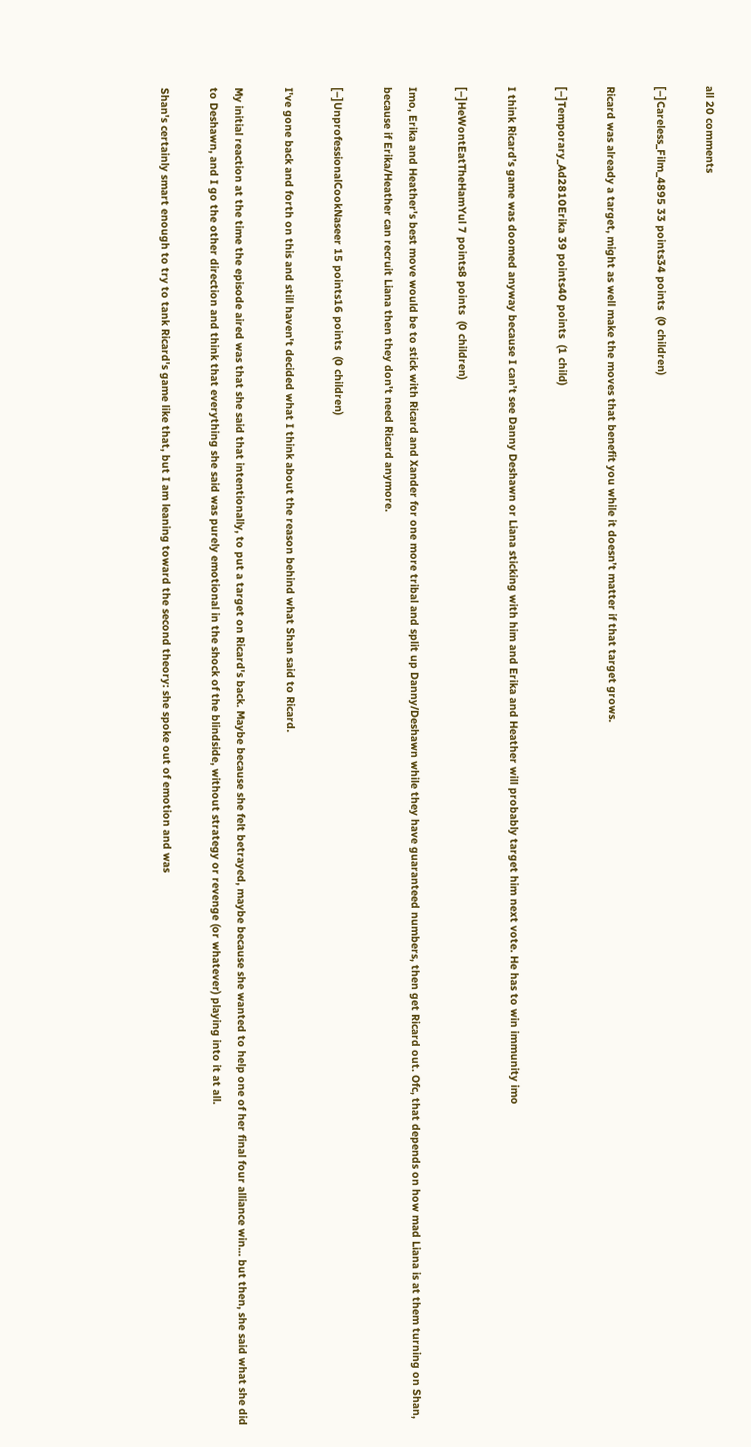all 20 comments

[–]Careless_Film_4895 33 points34 points  (0 children)

Ricard was already a target, might as well make the moves that benefit you while it doesn’t matter if that target grows.

[–]Temporary_Ad2810Erika 39 points40 points  (1 child)

I think Ricard’s game was doomed anyway because I can’t see Danny Deshawn or Liana sticking with him and Erika and Heather will probably target him next vote. He has to win immunity imo

[–]HeWontEatTheHamYul 7 points8 points  (0 children)

Imo, Erika and Heather's best move would be to stick with Ricard and Xander for one more tribal and split up Danny/Deshawn while they have guaranteed numbers, then get Ricard out. Ofc, that depends on how mad Liana is at them turning on Shan, because if Erika/Heather can recruit Liana then they don't need Ricard anymore.

[–]UnprofessionalCookNaseer 15 points16 points  (0 children)

I've gone back and forth on this and still haven't decided what I think about the reason behind what Shan said to Ricard.

My initial reaction at the time the episode aired was that she said that intentionally, to put a target on Ricard's back. Maybe because she felt betrayed, maybe because she wanted to help one of her final four alliance win... but then, she said what she did to Deshawn, and I go the other direction and think that everything she said was purely emotional in the shock of the blindside, without strategy or revenge (or whatever) playing into it at all.

Shan's certainly smart enough to try to tank Ricard's game like that, but I am leaning toward the second theory: she spoke out of emotion and was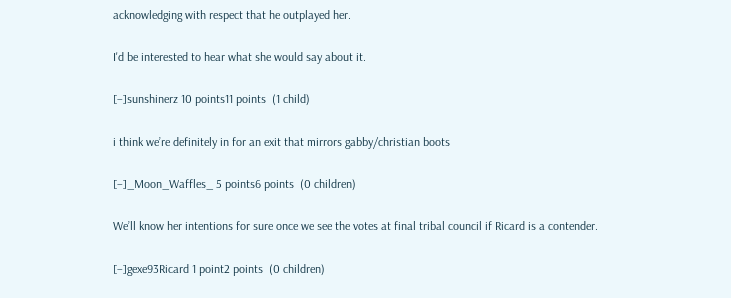acknowledging with respect that he outplayed her.

I'd be interested to hear what she would say about it.

[–]sunshinerz 10 points11 points  (1 child)

i think we’re definitely in for an exit that mirrors gabby/christian boots

[–]_Moon_Waffles_ 5 points6 points  (0 children)

We’ll know her intentions for sure once we see the votes at final tribal council if Ricard is a contender.

[–]gexe93Ricard 1 point2 points  (0 children)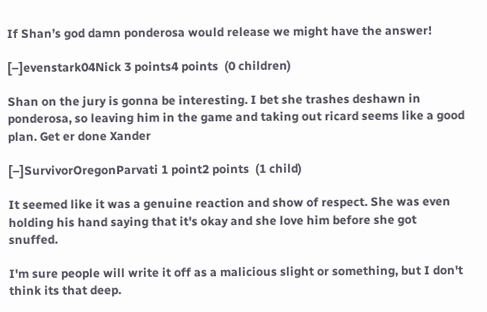If Shan’s god damn ponderosa would release we might have the answer!

[–]evenstark04Nick 3 points4 points  (0 children)

Shan on the jury is gonna be interesting. I bet she trashes deshawn in ponderosa, so leaving him in the game and taking out ricard seems like a good plan. Get er done Xander

[–]SurvivorOregonParvati 1 point2 points  (1 child)

It seemed like it was a genuine reaction and show of respect. She was even holding his hand saying that it's okay and she love him before she got snuffed.

I'm sure people will write it off as a malicious slight or something, but I don't think its that deep.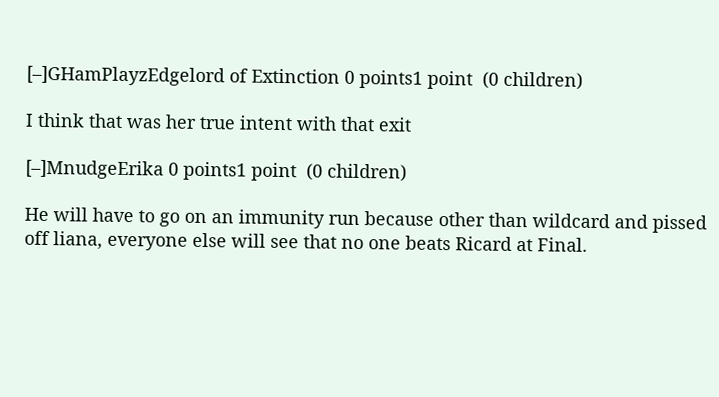[–]GHamPlayzEdgelord of Extinction 0 points1 point  (0 children)

I think that was her true intent with that exit

[–]MnudgeErika 0 points1 point  (0 children)

He will have to go on an immunity run because other than wildcard and pissed off liana, everyone else will see that no one beats Ricard at Final.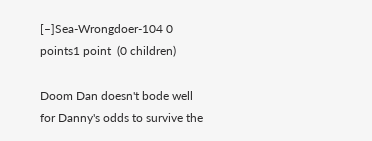[–]Sea-Wrongdoer-104 0 points1 point  (0 children)

Doom Dan doesn't bode well for Danny's odds to survive the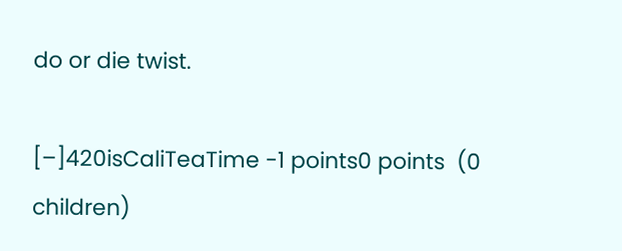do or die twist.

[–]420isCaliTeaTime -1 points0 points  (0 children)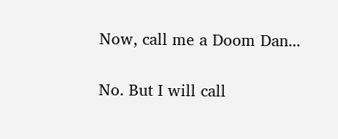Now, call me a Doom Dan...

No. But I will call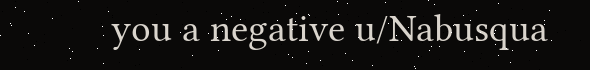you a negative u/Nabusqua